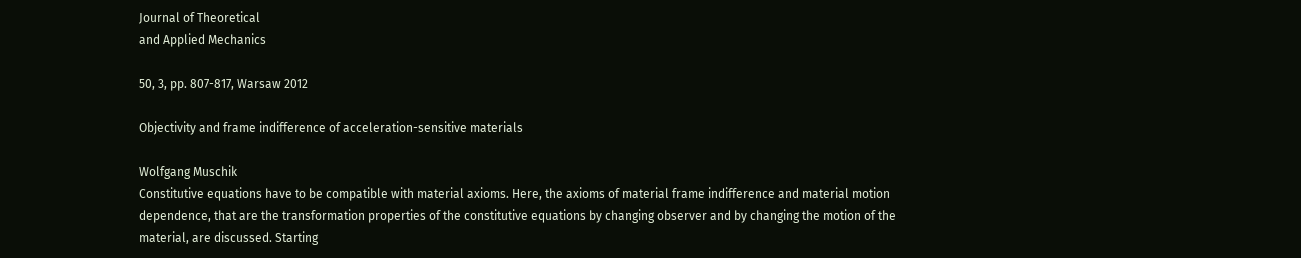Journal of Theoretical
and Applied Mechanics

50, 3, pp. 807-817, Warsaw 2012

Objectivity and frame indifference of acceleration-sensitive materials

Wolfgang Muschik
Constitutive equations have to be compatible with material axioms. Here, the axioms of material frame indifference and material motion dependence, that are the transformation properties of the constitutive equations by changing observer and by changing the motion of the material, are discussed. Starting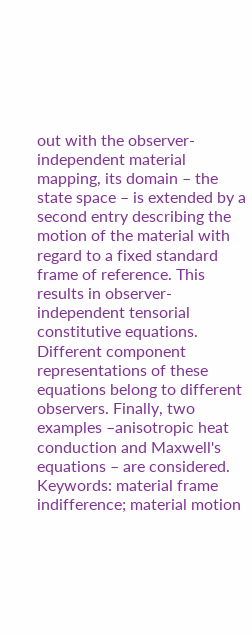out with the observer-independent material mapping, its domain – the state space – is extended by a second entry describing the motion of the material with regard to a fixed standard frame of reference. This results in observer-independent tensorial constitutive equations. Different component representations of these equations belong to different observers. Finally, two examples –anisotropic heat conduction and Maxwell's equations – are considered.
Keywords: material frame indifference; material motion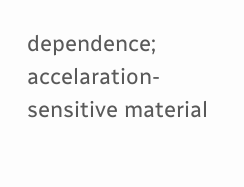dependence; accelaration-sensitive material